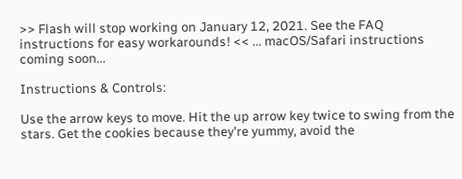>> Flash will stop working on January 12, 2021. See the FAQ instructions for easy workarounds! << ... macOS/Safari instructions coming soon...

Instructions & Controls:

Use the arrow keys to move. Hit the up arrow key twice to swing from the stars. Get the cookies because they're yummy, avoid the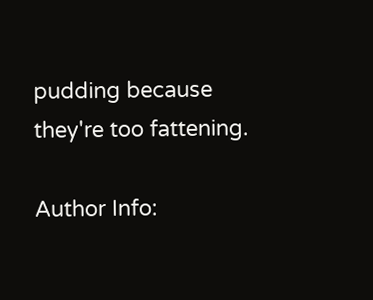pudding because they're too fattening.

Author Info: